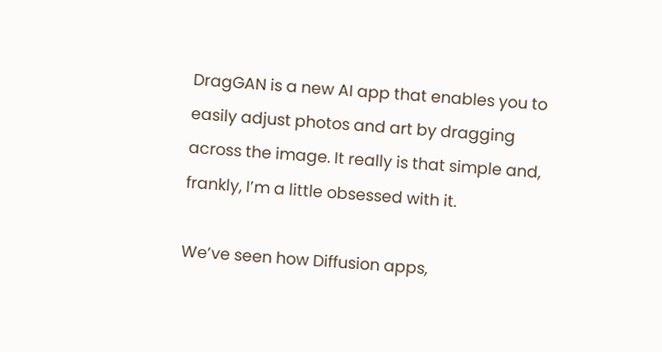DragGAN is a new AI app that enables you to easily adjust photos and art by dragging across the image. It really is that simple and, frankly, I’m a little obsessed with it.

We’ve seen how Diffusion apps,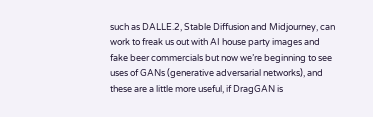such as DALLE.2, Stable Diffusion and Midjourney, can work to freak us out with AI house party images and fake beer commercials but now we’re beginning to see uses of GANs (generative adversarial networks), and these are a little more useful, if DragGAN is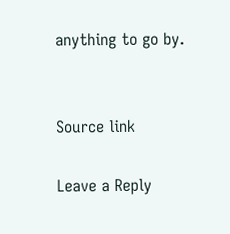anything to go by.


Source link

Leave a Reply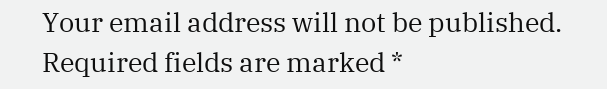Your email address will not be published. Required fields are marked *